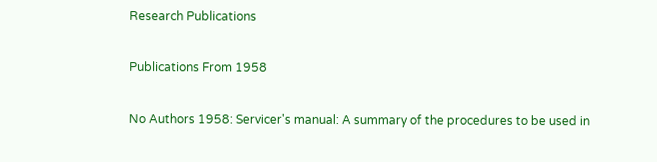Research Publications

Publications From 1958

No Authors 1958: Servicer's manual: A summary of the procedures to be used in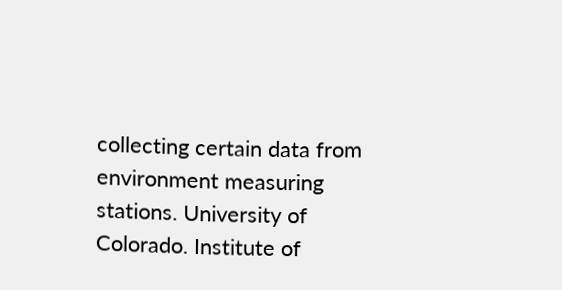collecting certain data from environment measuring stations. University of Colorado. Institute of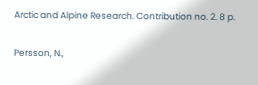Arctic and Alpine Research. Contribution no. 2. 8 p.

Persson, N.,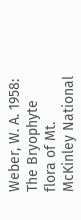Weber, W. A. 1958: The Bryophyte flora of Mt. McKinley National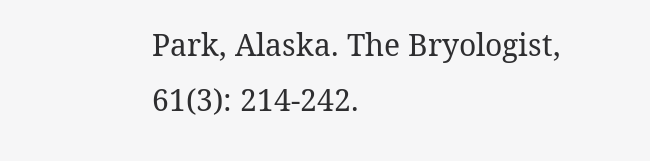Park, Alaska. The Bryologist, 61(3): 214-242.